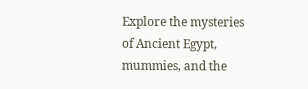Explore the mysteries of Ancient Egypt, mummies, and the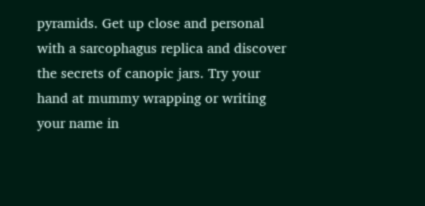pyramids. Get up close and personal with a sarcophagus replica and discover the secrets of canopic jars. Try your hand at mummy wrapping or writing your name in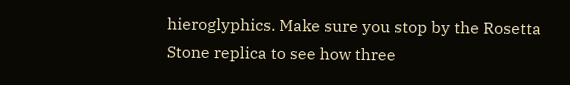hieroglyphics. Make sure you stop by the Rosetta Stone replica to see how three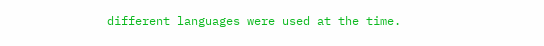different languages were used at the time.